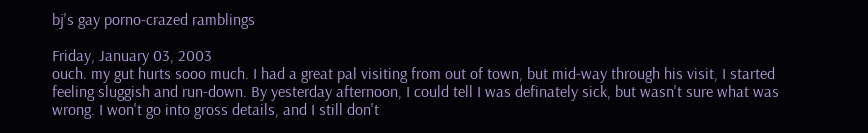bj's gay porno-crazed ramblings

Friday, January 03, 2003
ouch. my gut hurts sooo much. I had a great pal visiting from out of town, but mid-way through his visit, I started feeling sluggish and run-down. By yesterday afternoon, I could tell I was definately sick, but wasn't sure what was wrong. I won't go into gross details, and I still don't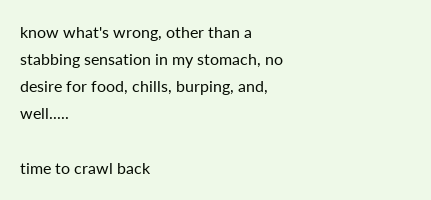know what's wrong, other than a stabbing sensation in my stomach, no desire for food, chills, burping, and, well.....

time to crawl back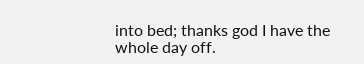into bed; thanks god I have the whole day off.